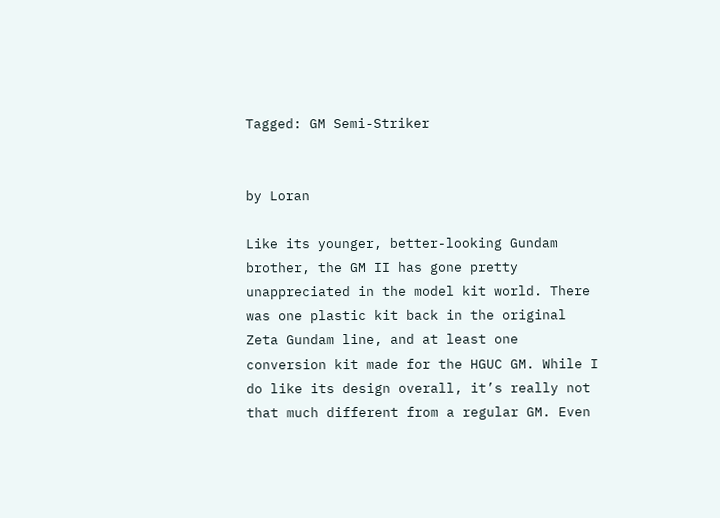Tagged: GM Semi-Striker


by Loran

Like its younger, better-looking Gundam brother, the GM II has gone pretty unappreciated in the model kit world. There was one plastic kit back in the original Zeta Gundam line, and at least one conversion kit made for the HGUC GM. While I do like its design overall, it’s really not that much different from a regular GM. Even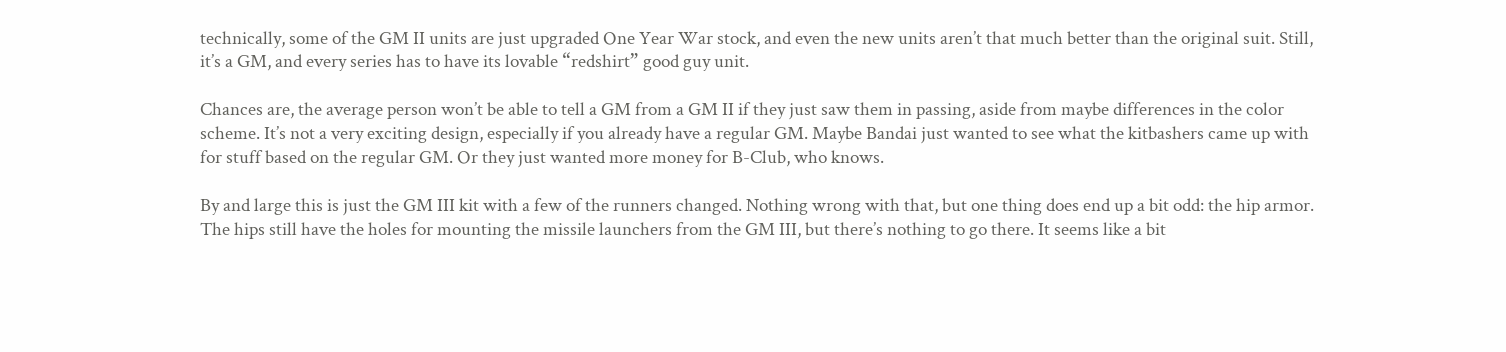technically, some of the GM II units are just upgraded One Year War stock, and even the new units aren’t that much better than the original suit. Still, it’s a GM, and every series has to have its lovable “redshirt” good guy unit.

Chances are, the average person won’t be able to tell a GM from a GM II if they just saw them in passing, aside from maybe differences in the color scheme. It’s not a very exciting design, especially if you already have a regular GM. Maybe Bandai just wanted to see what the kitbashers came up with for stuff based on the regular GM. Or they just wanted more money for B-Club, who knows.

By and large this is just the GM III kit with a few of the runners changed. Nothing wrong with that, but one thing does end up a bit odd: the hip armor. The hips still have the holes for mounting the missile launchers from the GM III, but there’s nothing to go there. It seems like a bit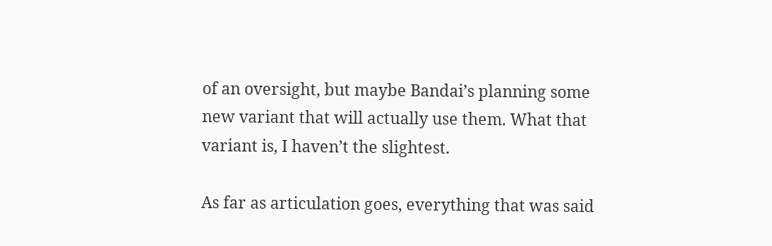of an oversight, but maybe Bandai’s planning some new variant that will actually use them. What that variant is, I haven’t the slightest.

As far as articulation goes, everything that was said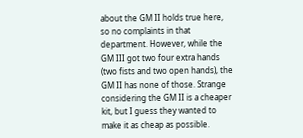about the GM II holds true here, so no complaints in that department. However, while the GM III got two four extra hands (two fists and two open hands), the GM II has none of those. Strange considering the GM II is a cheaper kit, but I guess they wanted to make it as cheap as possible.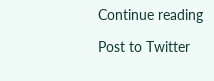Continue reading

Post to Twitter